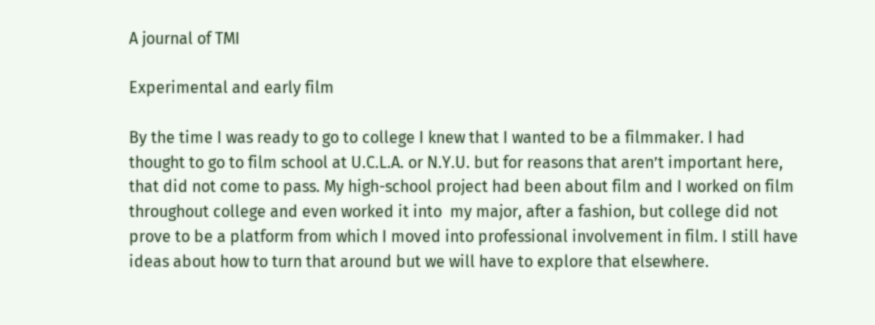A journal of TMI

Experimental and early film

By the time I was ready to go to college I knew that I wanted to be a filmmaker. I had thought to go to film school at U.C.L.A. or N.Y.U. but for reasons that aren’t important here, that did not come to pass. My high-school project had been about film and I worked on film throughout college and even worked it into  my major, after a fashion, but college did not prove to be a platform from which I moved into professional involvement in film. I still have ideas about how to turn that around but we will have to explore that elsewhere.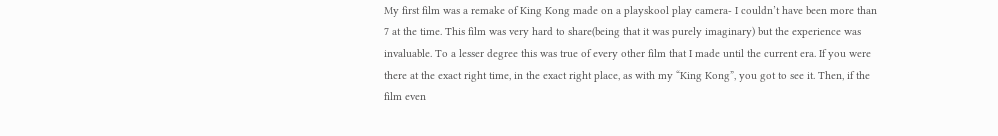My first film was a remake of King Kong made on a playskool play camera- I couldn’t have been more than 7 at the time. This film was very hard to share(being that it was purely imaginary) but the experience was invaluable. To a lesser degree this was true of every other film that I made until the current era. If you were there at the exact right time, in the exact right place, as with my “King Kong”, you got to see it. Then, if the film even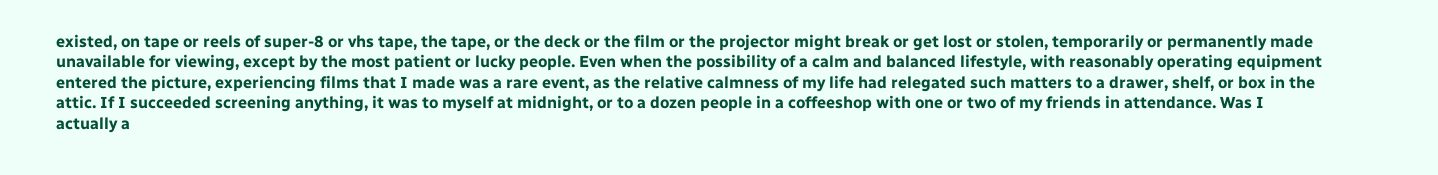existed, on tape or reels of super-8 or vhs tape, the tape, or the deck or the film or the projector might break or get lost or stolen, temporarily or permanently made unavailable for viewing, except by the most patient or lucky people. Even when the possibility of a calm and balanced lifestyle, with reasonably operating equipment entered the picture, experiencing films that I made was a rare event, as the relative calmness of my life had relegated such matters to a drawer, shelf, or box in the attic. If I succeeded screening anything, it was to myself at midnight, or to a dozen people in a coffeeshop with one or two of my friends in attendance. Was I actually a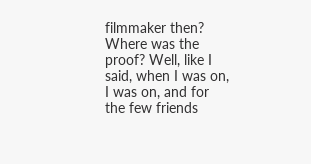filmmaker then? Where was the proof? Well, like I said, when I was on, I was on, and for the few friends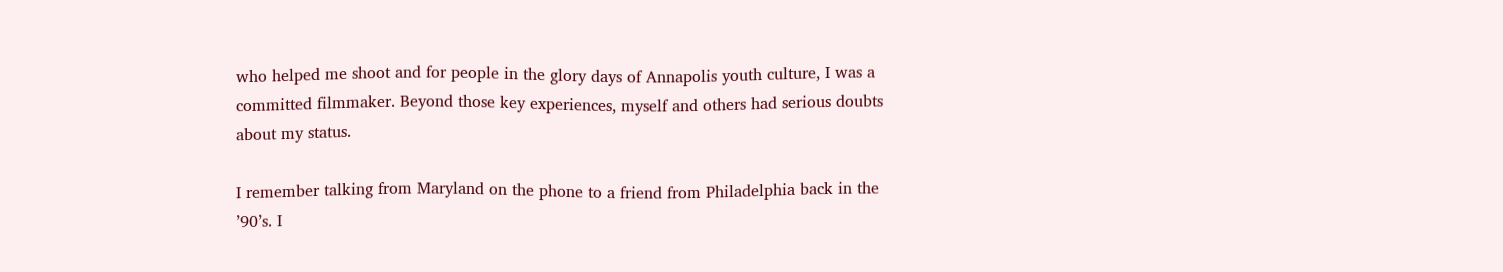who helped me shoot and for people in the glory days of Annapolis youth culture, I was a committed filmmaker. Beyond those key experiences, myself and others had serious doubts about my status.

I remember talking from Maryland on the phone to a friend from Philadelphia back in the ’90’s. I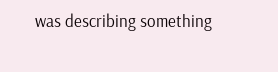was describing something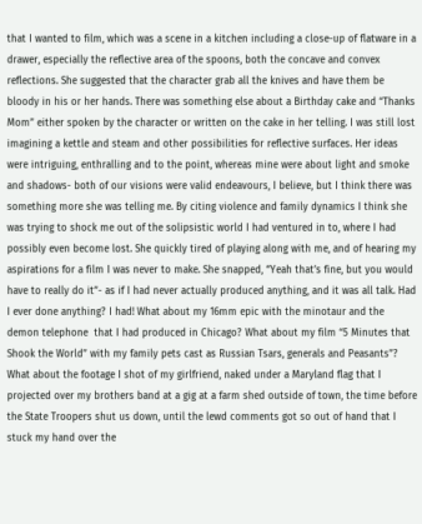that I wanted to film, which was a scene in a kitchen including a close-up of flatware in a drawer, especially the reflective area of the spoons, both the concave and convex reflections. She suggested that the character grab all the knives and have them be bloody in his or her hands. There was something else about a Birthday cake and “Thanks Mom” either spoken by the character or written on the cake in her telling. I was still lost imagining a kettle and steam and other possibilities for reflective surfaces. Her ideas were intriguing, enthralling and to the point, whereas mine were about light and smoke and shadows- both of our visions were valid endeavours, I believe, but I think there was something more she was telling me. By citing violence and family dynamics I think she was trying to shock me out of the solipsistic world I had ventured in to, where I had possibly even become lost. She quickly tired of playing along with me, and of hearing my aspirations for a film I was never to make. She snapped, “Yeah that’s fine, but you would have to really do it”- as if I had never actually produced anything, and it was all talk. Had I ever done anything? I had! What about my 16mm epic with the minotaur and the demon telephone  that I had produced in Chicago? What about my film “5 Minutes that  Shook the World” with my family pets cast as Russian Tsars, generals and Peasants”? What about the footage I shot of my girlfriend, naked under a Maryland flag that I projected over my brothers band at a gig at a farm shed outside of town, the time before the State Troopers shut us down, until the lewd comments got so out of hand that I stuck my hand over the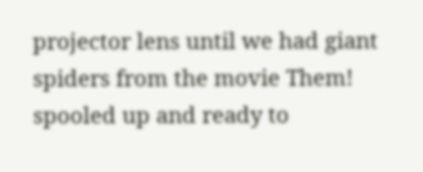projector lens until we had giant spiders from the movie Them! spooled up and ready to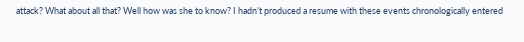attack? What about all that? Well how was she to know? I hadn’t produced a resume with these events chronologically entered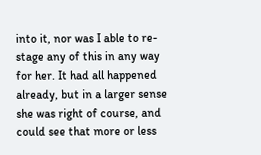into it, nor was I able to re-stage any of this in any way for her. It had all happened already, but in a larger sense she was right of course, and could see that more or less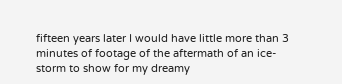fifteen years later I would have little more than 3 minutes of footage of the aftermath of an ice-storm to show for my dreamy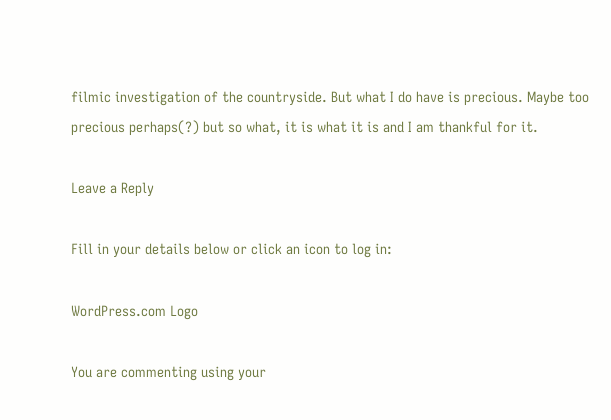filmic investigation of the countryside. But what I do have is precious. Maybe too precious perhaps(?) but so what, it is what it is and I am thankful for it.

Leave a Reply

Fill in your details below or click an icon to log in:

WordPress.com Logo

You are commenting using your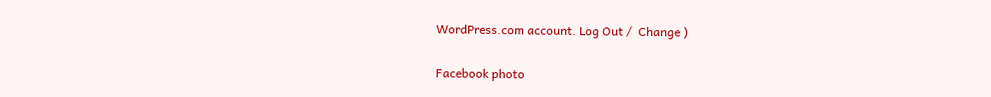WordPress.com account. Log Out /  Change )

Facebook photo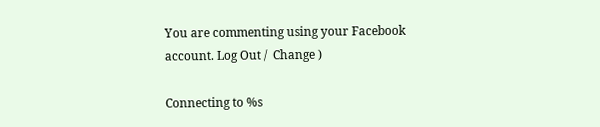You are commenting using your Facebook account. Log Out /  Change )

Connecting to %s